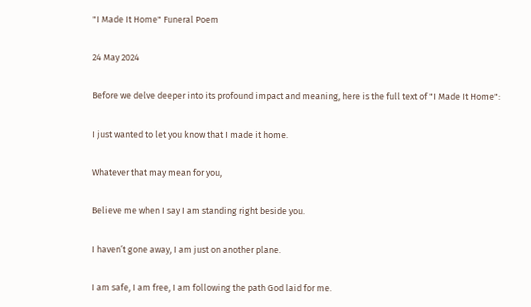"I Made It Home" Funeral Poem

24 May 2024

Before we delve deeper into its profound impact and meaning, here is the full text of "I Made It Home":

I just wanted to let you know that I made it home.

Whatever that may mean for you,

Believe me when I say I am standing right beside you.

I haven’t gone away, I am just on another plane.

I am safe, I am free, I am following the path God laid for me.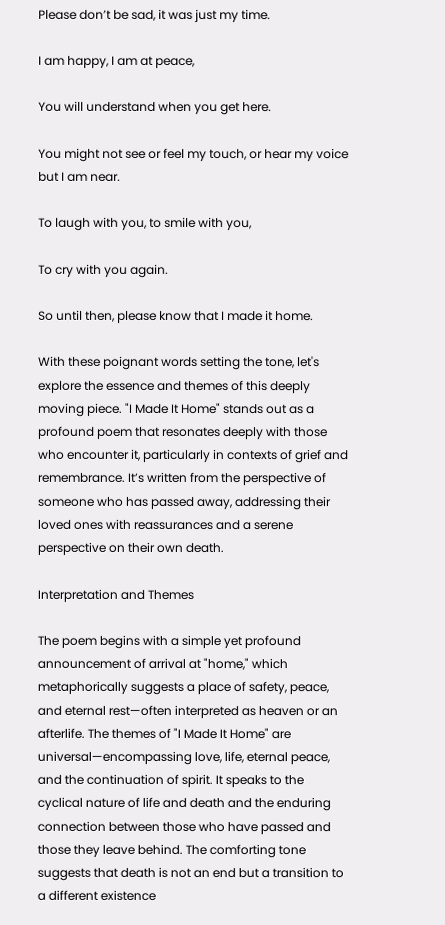Please don’t be sad, it was just my time.

I am happy, I am at peace,

You will understand when you get here.

You might not see or feel my touch, or hear my voice but I am near.

To laugh with you, to smile with you,

To cry with you again.

So until then, please know that I made it home.

With these poignant words setting the tone, let's explore the essence and themes of this deeply moving piece. "I Made It Home" stands out as a profound poem that resonates deeply with those who encounter it, particularly in contexts of grief and remembrance. It’s written from the perspective of someone who has passed away, addressing their loved ones with reassurances and a serene perspective on their own death.

Interpretation and Themes

The poem begins with a simple yet profound announcement of arrival at "home," which metaphorically suggests a place of safety, peace, and eternal rest—often interpreted as heaven or an afterlife. The themes of "I Made It Home" are universal—encompassing love, life, eternal peace, and the continuation of spirit. It speaks to the cyclical nature of life and death and the enduring connection between those who have passed and those they leave behind. The comforting tone suggests that death is not an end but a transition to a different existence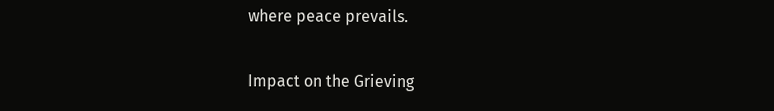where peace prevails.

Impact on the Grieving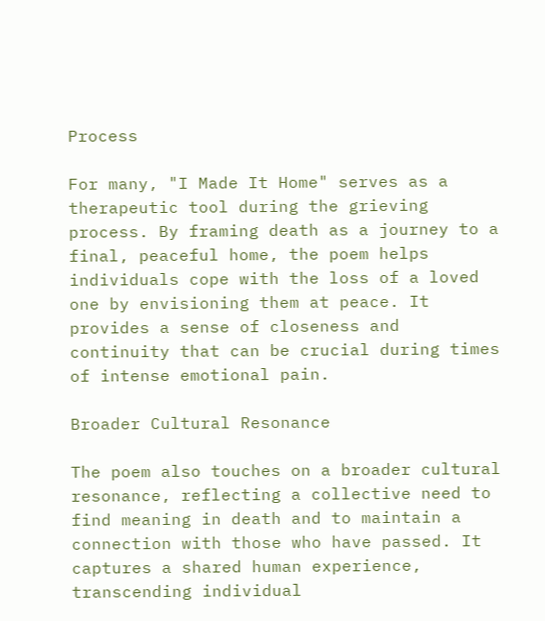Process

For many, "I Made It Home" serves as a therapeutic tool during the grieving process. By framing death as a journey to a final, peaceful home, the poem helps individuals cope with the loss of a loved one by envisioning them at peace. It provides a sense of closeness and continuity that can be crucial during times of intense emotional pain.

Broader Cultural Resonance

The poem also touches on a broader cultural resonance, reflecting a collective need to find meaning in death and to maintain a connection with those who have passed. It captures a shared human experience, transcending individual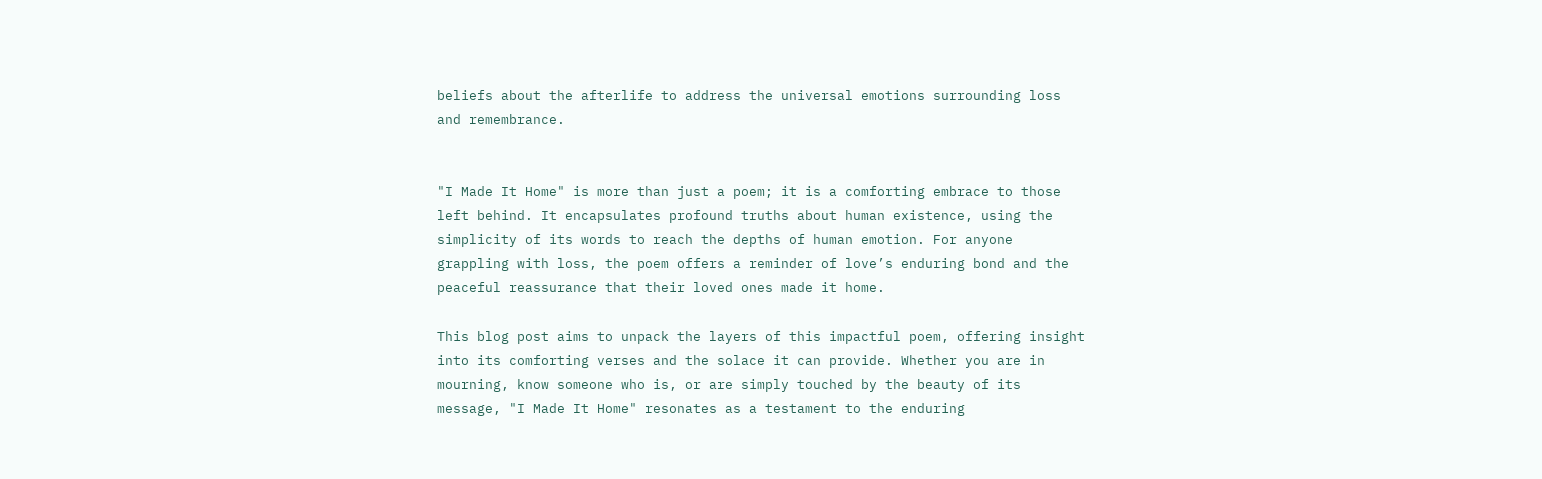beliefs about the afterlife to address the universal emotions surrounding loss and remembrance.


"I Made It Home" is more than just a poem; it is a comforting embrace to those left behind. It encapsulates profound truths about human existence, using the simplicity of its words to reach the depths of human emotion. For anyone grappling with loss, the poem offers a reminder of love’s enduring bond and the peaceful reassurance that their loved ones made it home.

This blog post aims to unpack the layers of this impactful poem, offering insight into its comforting verses and the solace it can provide. Whether you are in mourning, know someone who is, or are simply touched by the beauty of its message, "I Made It Home" resonates as a testament to the enduring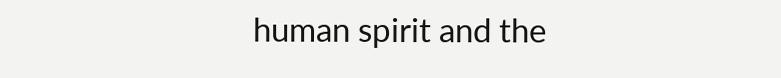human spirit and the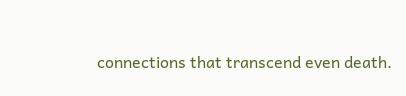connections that transcend even death.